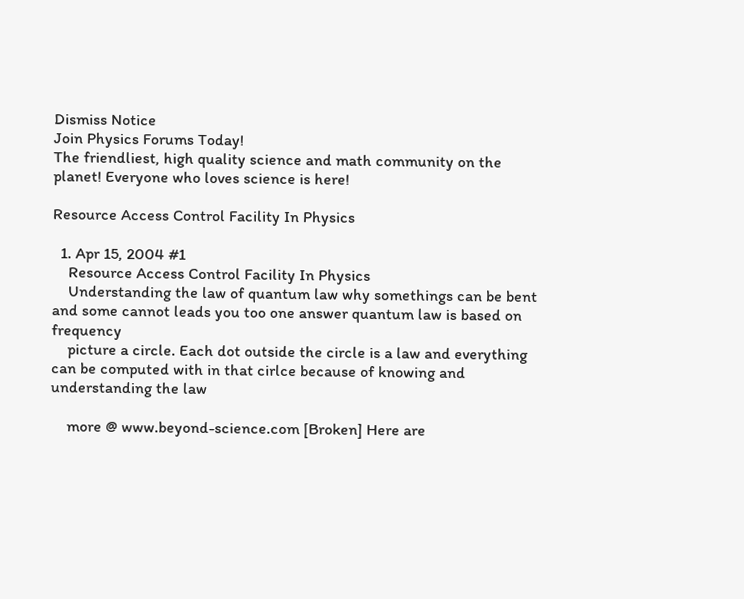Dismiss Notice
Join Physics Forums Today!
The friendliest, high quality science and math community on the planet! Everyone who loves science is here!

Resource Access Control Facility In Physics

  1. Apr 15, 2004 #1
    Resource Access Control Facility In Physics
    Understanding the law of quantum law why somethings can be bent and some cannot leads you too one answer quantum law is based on frequency
    picture a circle. Each dot outside the circle is a law and everything can be computed with in that cirlce because of knowing and understanding the law

    more @ www.beyond-science.com [Broken] Here are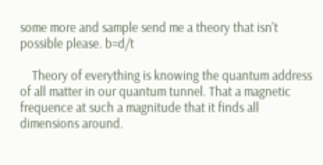some more and sample send me a theory that isn't possible please. b=d/t

    Theory of everything is knowing the quantum address of all matter in our quantum tunnel. That a magnetic frequence at such a magnitude that it finds all dimensions around.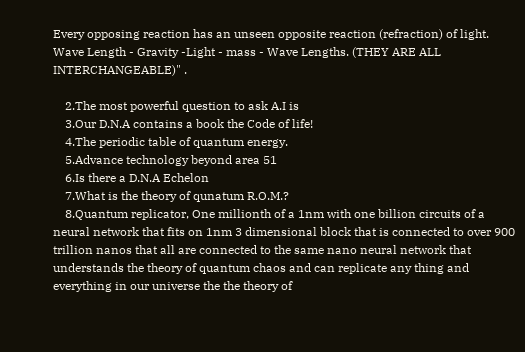Every opposing reaction has an unseen opposite reaction (refraction) of light. Wave Length - Gravity -Light - mass - Wave Lengths. (THEY ARE ALL INTERCHANGEABLE)" .

    2.The most powerful question to ask A.I is
    3.Our D.N.A contains a book the Code of life!
    4.The periodic table of quantum energy.
    5.Advance technology beyond area 51
    6.Is there a D.N.A Echelon
    7.What is the theory of qunatum R.O.M.?
    8.Quantum replicator, One millionth of a 1nm with one billion circuits of a neural network that fits on 1nm 3 dimensional block that is connected to over 900 trillion nanos that all are connected to the same nano neural network that understands the theory of quantum chaos and can replicate any thing and everything in our universe the the theory of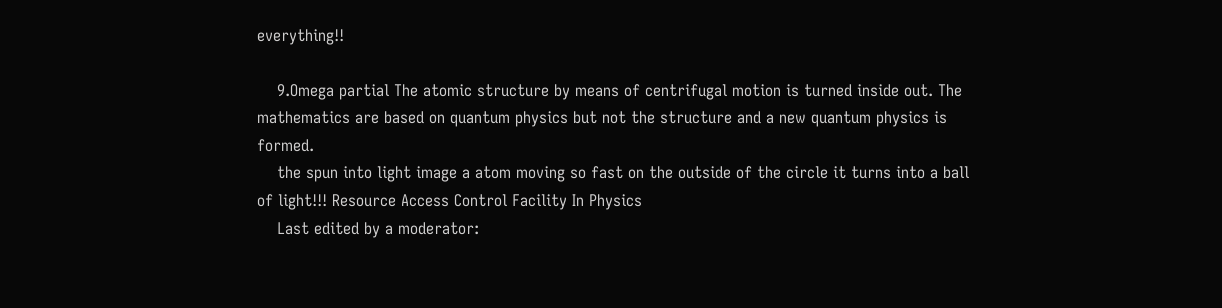everything!!

    9.Omega partial The atomic structure by means of centrifugal motion is turned inside out. The mathematics are based on quantum physics but not the structure and a new quantum physics is formed.
    the spun into light image a atom moving so fast on the outside of the circle it turns into a ball of light!!! Resource Access Control Facility In Physics
    Last edited by a moderator: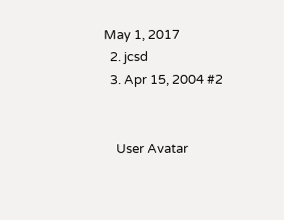May 1, 2017
  2. jcsd
  3. Apr 15, 2004 #2


    User Avatar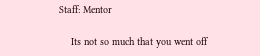Staff: Mentor

    Its not so much that you went off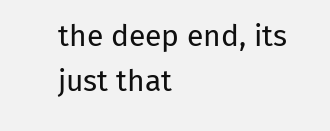the deep end, its just that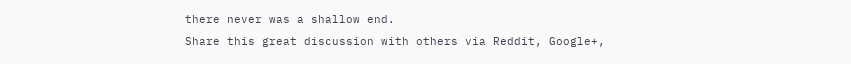there never was a shallow end.
Share this great discussion with others via Reddit, Google+,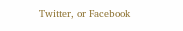Twitter, or Facebook